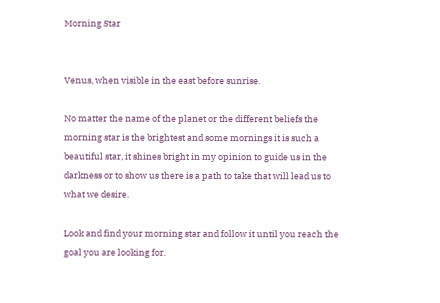Morning Star


Venus, when visible in the east before sunrise.

No matter the name of the planet or the different beliefs the morning star is the brightest and some mornings it is such a beautiful star, it shines bright in my opinion to guide us in the darkness or to show us there is a path to take that will lead us to what we desire.

Look and find your morning star and follow it until you reach the goal you are looking for.